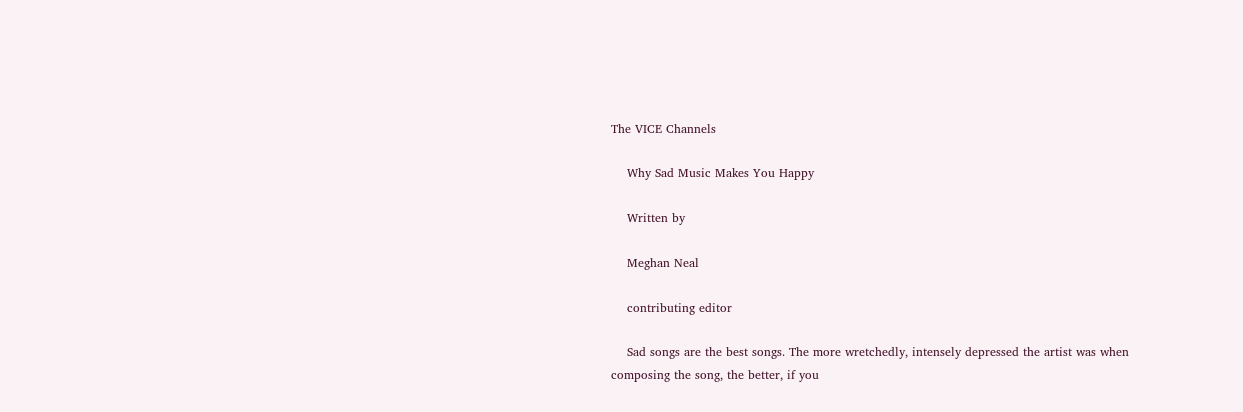The VICE Channels

    Why Sad Music Makes You Happy

    Written by

    Meghan Neal

    contributing editor

    Sad songs are the best songs. The more wretchedly, intensely depressed the artist was when composing the song, the better, if you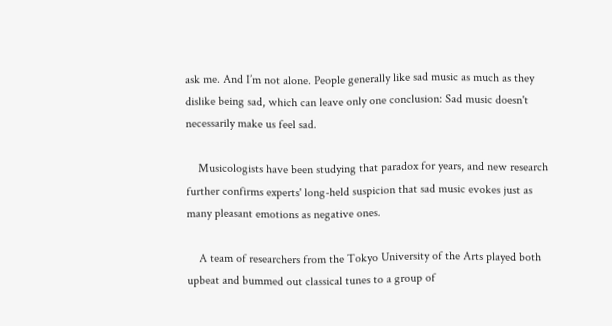ask me. And I’m not alone. People generally like sad music as much as they dislike being sad, which can leave only one conclusion: Sad music doesn't necessarily make us feel sad.

    Musicologists have been studying that paradox for years, and new research further confirms experts' long-held suspicion that sad music evokes just as many pleasant emotions as negative ones.

    A team of researchers from the Tokyo University of the Arts played both upbeat and bummed out classical tunes to a group of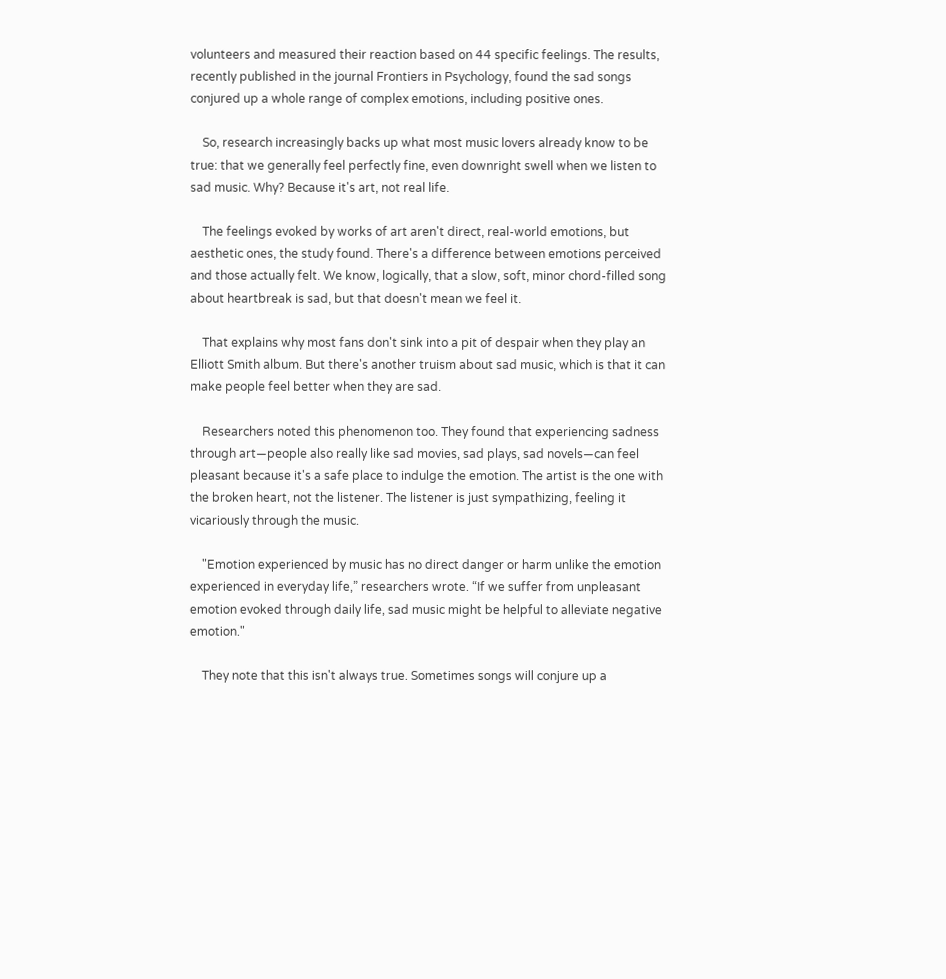volunteers and measured their reaction based on 44 specific feelings. The results, recently published in the journal Frontiers in Psychology, found the sad songs conjured up a whole range of complex emotions, including positive ones.

    So, research increasingly backs up what most music lovers already know to be true: that we generally feel perfectly fine, even downright swell when we listen to sad music. Why? Because it's art, not real life.

    The feelings evoked by works of art aren't direct, real-world emotions, but aesthetic ones, the study found. There's a difference between emotions perceived and those actually felt. We know, logically, that a slow, soft, minor chord-filled song about heartbreak is sad, but that doesn't mean we feel it.

    That explains why most fans don't sink into a pit of despair when they play an Elliott Smith album. But there's another truism about sad music, which is that it can make people feel better when they are sad.

    Researchers noted this phenomenon too. They found that experiencing sadness through art—people also really like sad movies, sad plays, sad novels—can feel pleasant because it's a safe place to indulge the emotion. The artist is the one with the broken heart, not the listener. The listener is just sympathizing, feeling it vicariously through the music.

    "Emotion experienced by music has no direct danger or harm unlike the emotion experienced in everyday life,” researchers wrote. “If we suffer from unpleasant emotion evoked through daily life, sad music might be helpful to alleviate negative emotion."

    They note that this isn't always true. Sometimes songs will conjure up a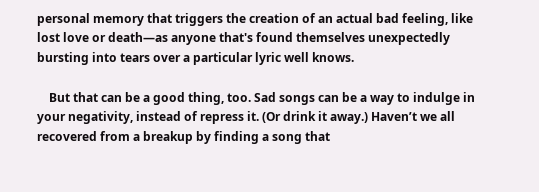personal memory that triggers the creation of an actual bad feeling, like lost love or death—as anyone that's found themselves unexpectedly bursting into tears over a particular lyric well knows.

    But that can be a good thing, too. Sad songs can be a way to indulge in your negativity, instead of repress it. (Or drink it away.) Haven’t we all recovered from a breakup by finding a song that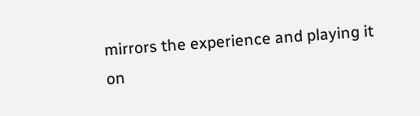mirrors the experience and playing it on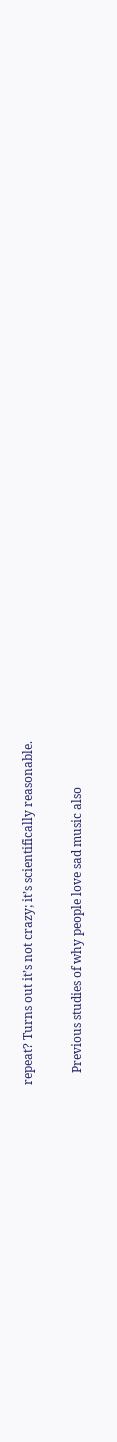repeat? Turns out it’s not crazy; it’s scientifically reasonable.

    Previous studies of why people love sad music also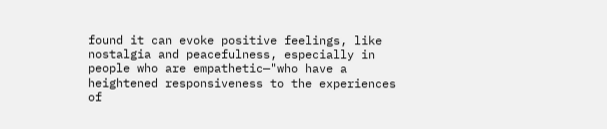found it can evoke positive feelings, like nostalgia and peacefulness, especially in people who are empathetic—"who have a heightened responsiveness to the experiences of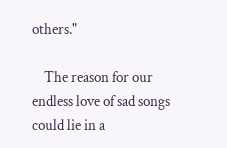others."

    The reason for our endless love of sad songs could lie in a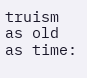truism as old as time: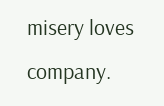misery loves company.